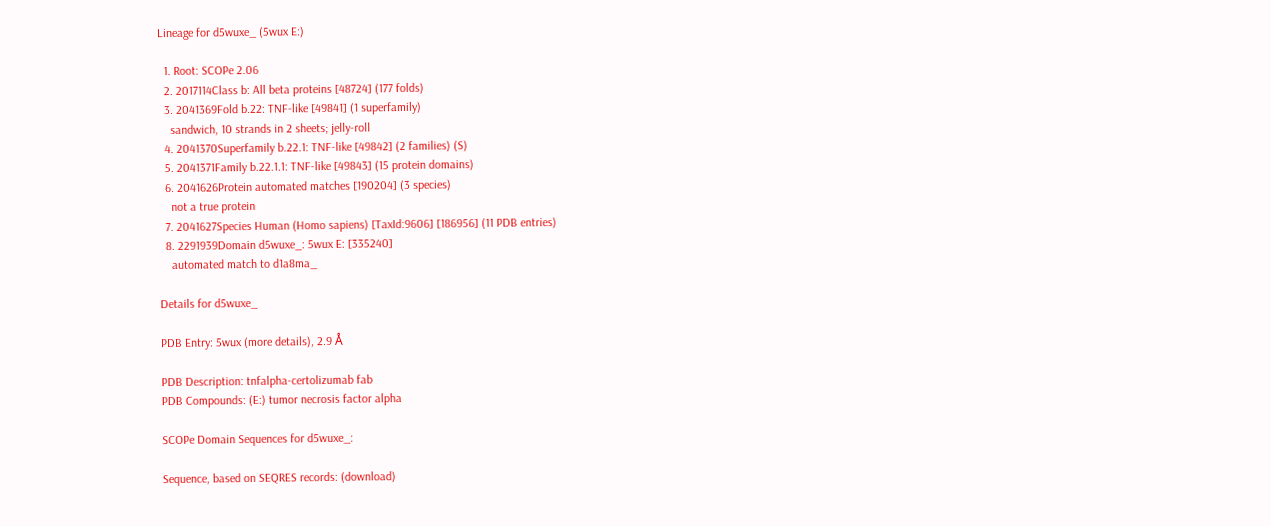Lineage for d5wuxe_ (5wux E:)

  1. Root: SCOPe 2.06
  2. 2017114Class b: All beta proteins [48724] (177 folds)
  3. 2041369Fold b.22: TNF-like [49841] (1 superfamily)
    sandwich, 10 strands in 2 sheets; jelly-roll
  4. 2041370Superfamily b.22.1: TNF-like [49842] (2 families) (S)
  5. 2041371Family b.22.1.1: TNF-like [49843] (15 protein domains)
  6. 2041626Protein automated matches [190204] (3 species)
    not a true protein
  7. 2041627Species Human (Homo sapiens) [TaxId:9606] [186956] (11 PDB entries)
  8. 2291939Domain d5wuxe_: 5wux E: [335240]
    automated match to d1a8ma_

Details for d5wuxe_

PDB Entry: 5wux (more details), 2.9 Å

PDB Description: tnfalpha-certolizumab fab
PDB Compounds: (E:) tumor necrosis factor alpha

SCOPe Domain Sequences for d5wuxe_:

Sequence, based on SEQRES records: (download)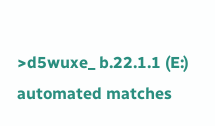>d5wuxe_ b.22.1.1 (E:) automated matches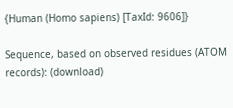{Human (Homo sapiens) [TaxId: 9606]}

Sequence, based on observed residues (ATOM records): (download)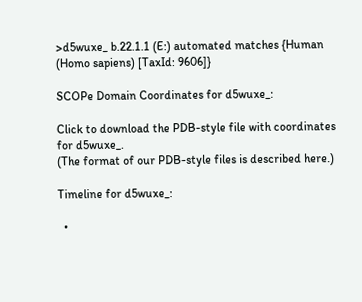>d5wuxe_ b.22.1.1 (E:) automated matches {Human (Homo sapiens) [TaxId: 9606]}

SCOPe Domain Coordinates for d5wuxe_:

Click to download the PDB-style file with coordinates for d5wuxe_.
(The format of our PDB-style files is described here.)

Timeline for d5wuxe_:

  •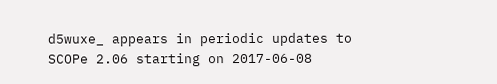d5wuxe_ appears in periodic updates to SCOPe 2.06 starting on 2017-06-08